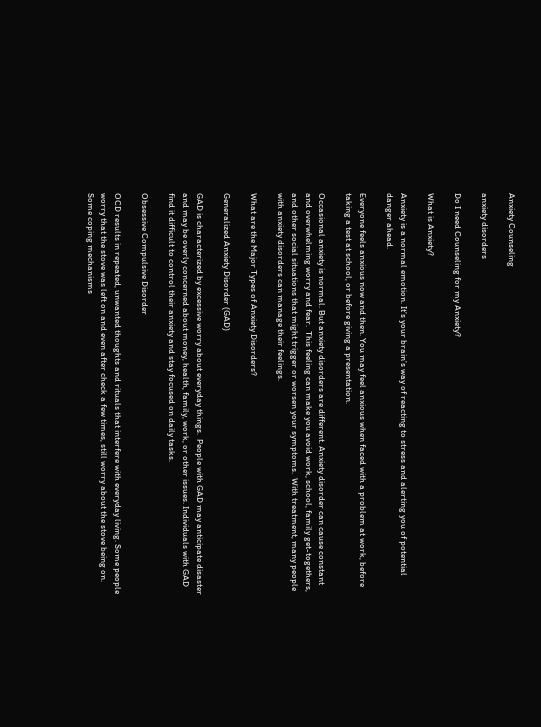Anxiety Counseling

anxiety disorders

Do I need Counseling for my Anxiety?

What is Anxiety?

Anxiety is a normal emotion. It’s your brain’s way of reacting to stress and alerting you of potential danger ahead.

Everyone feels anxious now and then. You may feel anxious when faced with a problem at work, before taking a test at school, or before giving a presentation.

Occasional anxiety is normal. But anxiety disorders are different. Anxiety disorder can cause constant and overwhelming worry and fear.  This feeling can make you avoid work, school, family get-togethers, and other social situations that might trigger or worsen your symptoms.  With treatment, many people with anxiety disorders can manage their feelings.

What are the Major Types of Anxiety Disorders?

Generalized Anxiety Disorder (GAD)

GAD is characterized by excessive worry about everyday things.  People with GAD may anticipate disaster and may be overly concerned about money, health, family, work, or other issues. Individuals with GAD find it difficult to control their anxiety and stay focused on daily tasks.

Obsessive Compulsive Disorder

OCD results in repeated, unwanted thoughts and rituals that interfere with everyday living. Some people worry that the stove was left on and even after check a few times, still worry about the stove being on.  Some coping mechanisms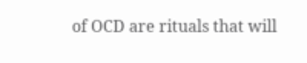of OCD are rituals that will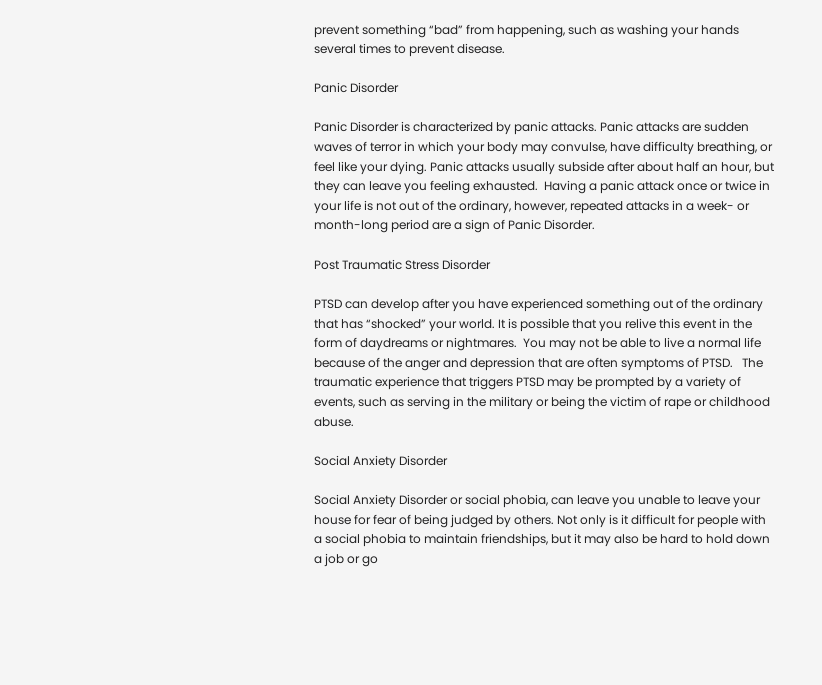prevent something “bad” from happening, such as washing your hands several times to prevent disease.

Panic Disorder

Panic Disorder is characterized by panic attacks. Panic attacks are sudden waves of terror in which your body may convulse, have difficulty breathing, or feel like your dying. Panic attacks usually subside after about half an hour, but they can leave you feeling exhausted.  Having a panic attack once or twice in your life is not out of the ordinary, however, repeated attacks in a week- or month-long period are a sign of Panic Disorder.

Post Traumatic Stress Disorder

PTSD can develop after you have experienced something out of the ordinary that has “shocked” your world. It is possible that you relive this event in the form of daydreams or nightmares.  You may not be able to live a normal life because of the anger and depression that are often symptoms of PTSD.   The traumatic experience that triggers PTSD may be prompted by a variety of events, such as serving in the military or being the victim of rape or childhood abuse.

Social Anxiety Disorder

Social Anxiety Disorder or social phobia, can leave you unable to leave your house for fear of being judged by others. Not only is it difficult for people with a social phobia to maintain friendships, but it may also be hard to hold down a job or go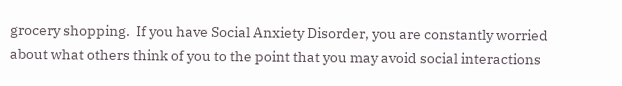grocery shopping.  If you have Social Anxiety Disorder, you are constantly worried about what others think of you to the point that you may avoid social interactions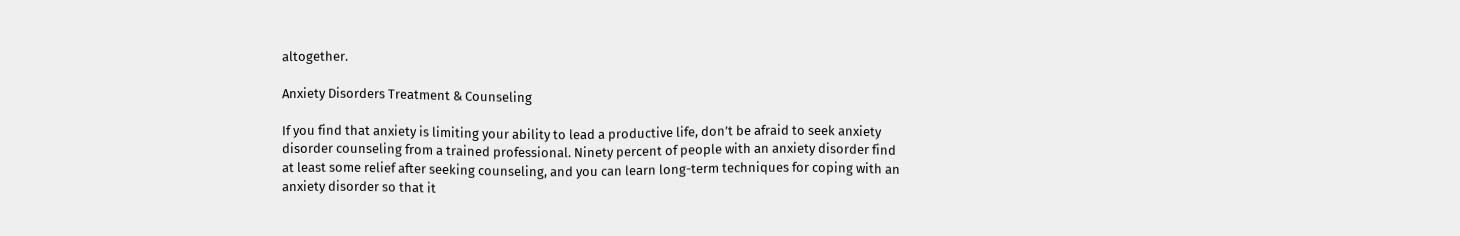altogether.

Anxiety Disorders Treatment & Counseling

If you find that anxiety is limiting your ability to lead a productive life, don’t be afraid to seek anxiety disorder counseling from a trained professional. Ninety percent of people with an anxiety disorder find at least some relief after seeking counseling, and you can learn long-term techniques for coping with an anxiety disorder so that it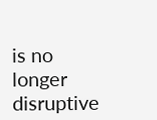is no longer disruptive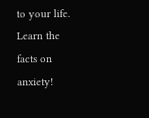to your life.  Learn the facts on anxiety!